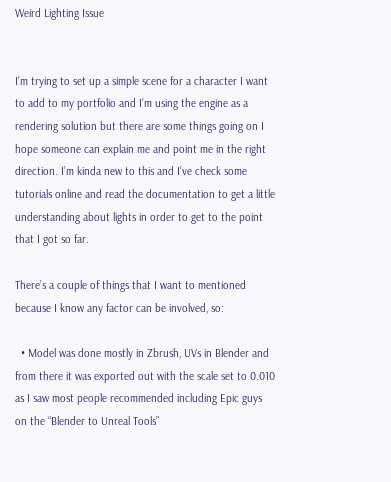Weird Lighting Issue


I’m trying to set up a simple scene for a character I want to add to my portfolio and I’m using the engine as a rendering solution but there are some things going on I hope someone can explain me and point me in the right direction. I’m kinda new to this and I’ve check some tutorials online and read the documentation to get a little understanding about lights in order to get to the point that I got so far.

There’s a couple of things that I want to mentioned because I know any factor can be involved, so:

  • Model was done mostly in Zbrush, UVs in Blender and from there it was exported out with the scale set to 0.010 as I saw most people recommended including Epic guys on the “Blender to Unreal Tools”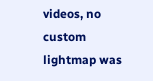videos, no custom lightmap was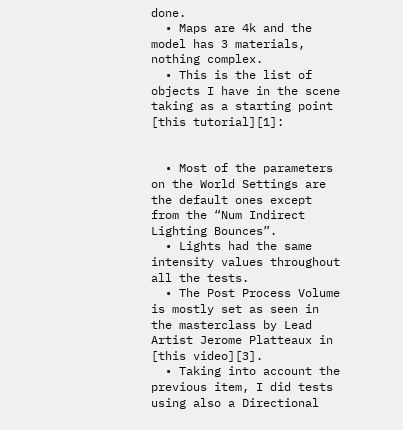done.
  • Maps are 4k and the model has 3 materials, nothing complex.
  • This is the list of objects I have in the scene taking as a starting point [this tutorial][1]:


  • Most of the parameters on the World Settings are the default ones except from the “Num Indirect Lighting Bounces”.
  • Lights had the same intensity values throughout all the tests.
  • The Post Process Volume is mostly set as seen in the masterclass by Lead Artist Jerome Platteaux in [this video][3].
  • Taking into account the previous item, I did tests using also a Directional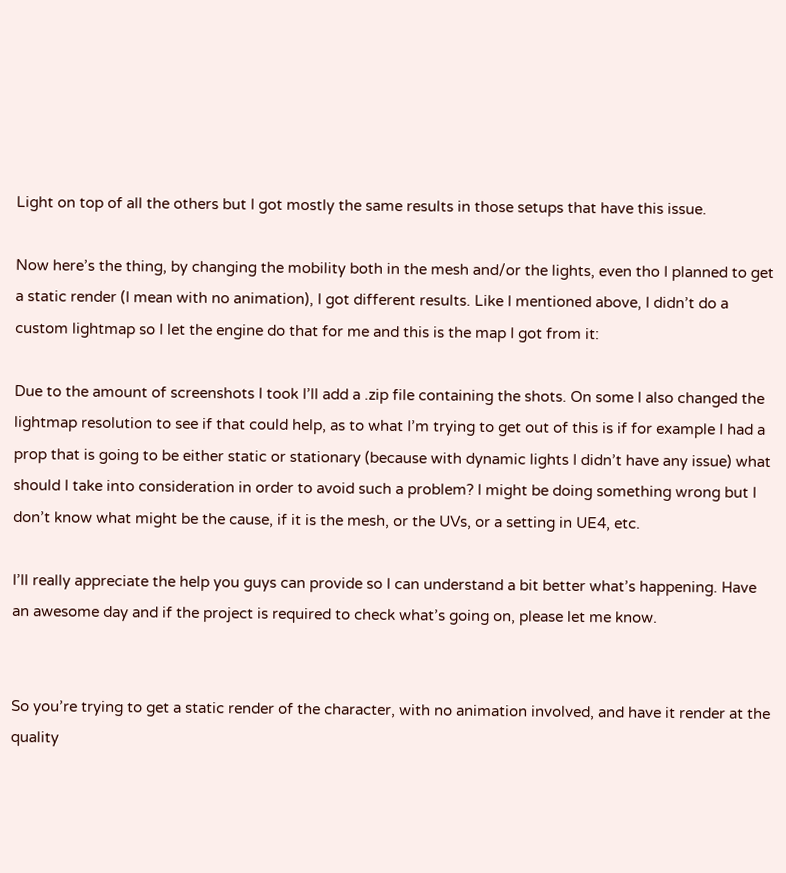Light on top of all the others but I got mostly the same results in those setups that have this issue.

Now here’s the thing, by changing the mobility both in the mesh and/or the lights, even tho I planned to get a static render (I mean with no animation), I got different results. Like I mentioned above, I didn’t do a custom lightmap so I let the engine do that for me and this is the map I got from it:

Due to the amount of screenshots I took I’ll add a .zip file containing the shots. On some I also changed the lightmap resolution to see if that could help, as to what I’m trying to get out of this is if for example I had a prop that is going to be either static or stationary (because with dynamic lights I didn’t have any issue) what should I take into consideration in order to avoid such a problem? I might be doing something wrong but I don’t know what might be the cause, if it is the mesh, or the UVs, or a setting in UE4, etc.

I’ll really appreciate the help you guys can provide so I can understand a bit better what’s happening. Have an awesome day and if the project is required to check what’s going on, please let me know.


So you’re trying to get a static render of the character, with no animation involved, and have it render at the quality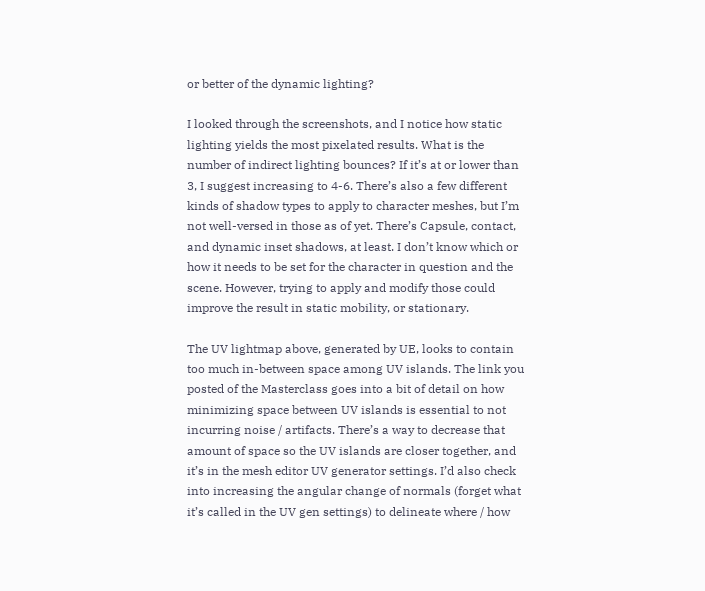or better of the dynamic lighting?

I looked through the screenshots, and I notice how static lighting yields the most pixelated results. What is the number of indirect lighting bounces? If it’s at or lower than 3, I suggest increasing to 4-6. There’s also a few different kinds of shadow types to apply to character meshes, but I’m not well-versed in those as of yet. There’s Capsule, contact, and dynamic inset shadows, at least. I don’t know which or how it needs to be set for the character in question and the scene. However, trying to apply and modify those could improve the result in static mobility, or stationary.

The UV lightmap above, generated by UE, looks to contain too much in-between space among UV islands. The link you posted of the Masterclass goes into a bit of detail on how minimizing space between UV islands is essential to not incurring noise / artifacts. There’s a way to decrease that amount of space so the UV islands are closer together, and it’s in the mesh editor UV generator settings. I’d also check into increasing the angular change of normals (forget what it’s called in the UV gen settings) to delineate where / how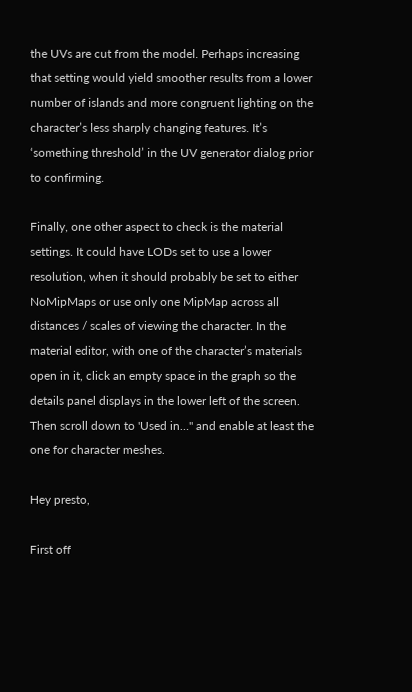the UVs are cut from the model. Perhaps increasing that setting would yield smoother results from a lower number of islands and more congruent lighting on the character’s less sharply changing features. It’s ‘something threshold’ in the UV generator dialog prior to confirming.

Finally, one other aspect to check is the material settings. It could have LODs set to use a lower resolution, when it should probably be set to either NoMipMaps or use only one MipMap across all distances / scales of viewing the character. In the material editor, with one of the character’s materials open in it, click an empty space in the graph so the details panel displays in the lower left of the screen. Then scroll down to 'Used in…" and enable at least the one for character meshes.

Hey presto,

First off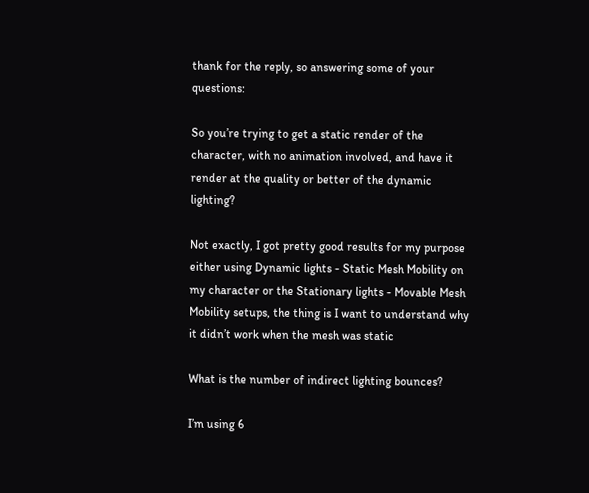thank for the reply, so answering some of your questions:

So you’re trying to get a static render of the character, with no animation involved, and have it render at the quality or better of the dynamic lighting?

Not exactly, I got pretty good results for my purpose either using Dynamic lights - Static Mesh Mobility on my character or the Stationary lights - Movable Mesh Mobility setups, the thing is I want to understand why it didn’t work when the mesh was static

What is the number of indirect lighting bounces?

I’m using 6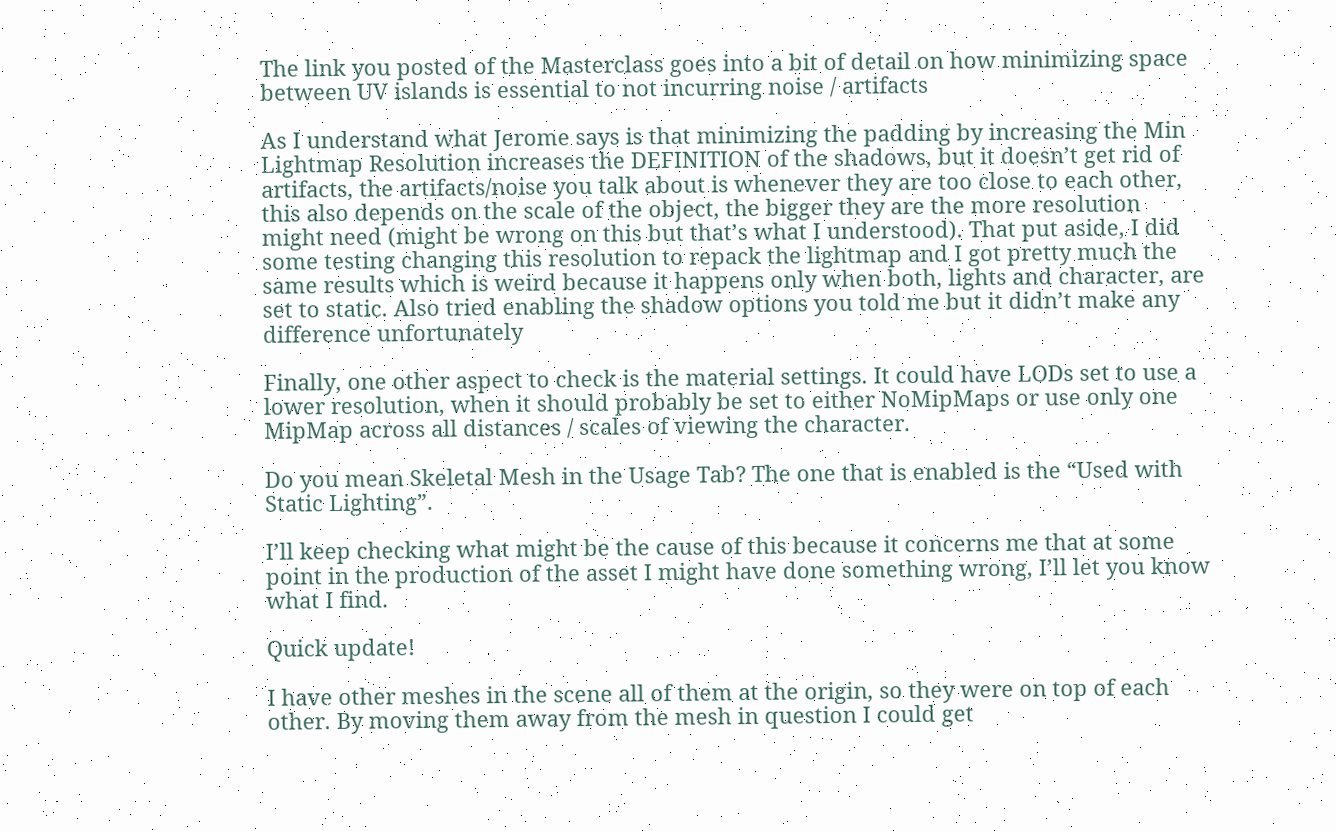The link you posted of the Masterclass goes into a bit of detail on how minimizing space between UV islands is essential to not incurring noise / artifacts

As I understand what Jerome says is that minimizing the padding by increasing the Min Lightmap Resolution increases the DEFINITION of the shadows, but it doesn’t get rid of artifacts, the artifacts/noise you talk about is whenever they are too close to each other, this also depends on the scale of the object, the bigger they are the more resolution might need (might be wrong on this but that’s what I understood). That put aside, I did some testing changing this resolution to repack the lightmap and I got pretty much the same results which is weird because it happens only when both, lights and character, are set to static. Also tried enabling the shadow options you told me but it didn’t make any difference unfortunately

Finally, one other aspect to check is the material settings. It could have LODs set to use a lower resolution, when it should probably be set to either NoMipMaps or use only one MipMap across all distances / scales of viewing the character.

Do you mean Skeletal Mesh in the Usage Tab? The one that is enabled is the “Used with Static Lighting”.

I’ll keep checking what might be the cause of this because it concerns me that at some point in the production of the asset I might have done something wrong, I’ll let you know what I find.

Quick update!

I have other meshes in the scene all of them at the origin, so they were on top of each other. By moving them away from the mesh in question I could get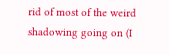rid of most of the weird shadowing going on (I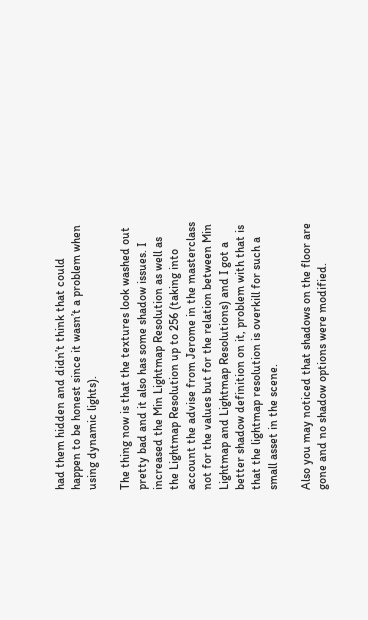had them hidden and didn’t think that could happen to be honest since it wasn’t a problem when using dynamic lights).

The thing now is that the textures look washed out pretty bad and it also has some shadow issues. I increased the Min Lightmap Resolution as well as the Lightmap Resolution up to 256 (taking into account the advise from Jerome in the masterclass not for the values but for the relation between Min Lightmap and Lightmap Resolutions) and I got a better shadow definition on it, problem with that is that the lightmap resolution is overkill for such a small asset in the scene.

Also you may noticed that shadows on the floor are gone and no shadow options were modified.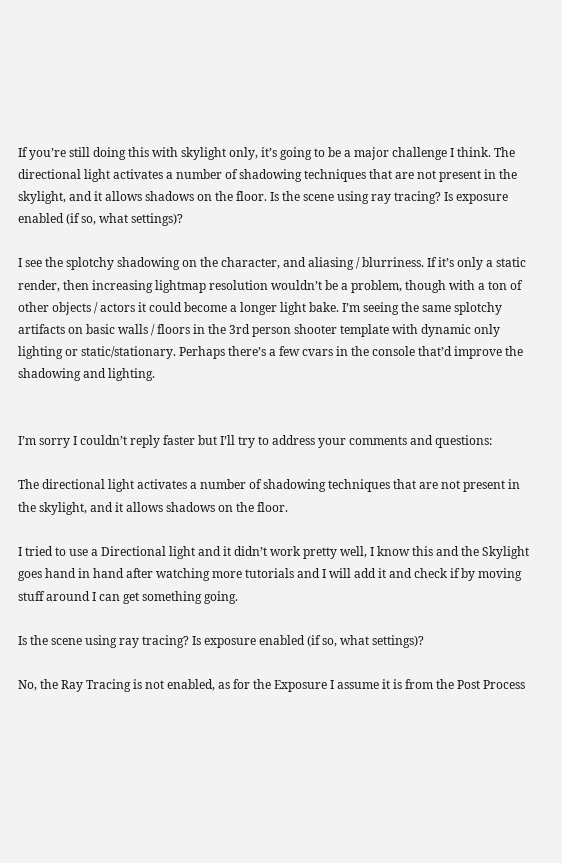If you’re still doing this with skylight only, it’s going to be a major challenge I think. The directional light activates a number of shadowing techniques that are not present in the skylight, and it allows shadows on the floor. Is the scene using ray tracing? Is exposure enabled (if so, what settings)?

I see the splotchy shadowing on the character, and aliasing / blurriness. If it’s only a static render, then increasing lightmap resolution wouldn’t be a problem, though with a ton of other objects / actors it could become a longer light bake. I’m seeing the same splotchy artifacts on basic walls / floors in the 3rd person shooter template with dynamic only lighting or static/stationary. Perhaps there’s a few cvars in the console that’d improve the shadowing and lighting.


I’m sorry I couldn’t reply faster but I’ll try to address your comments and questions:

The directional light activates a number of shadowing techniques that are not present in the skylight, and it allows shadows on the floor.

I tried to use a Directional light and it didn’t work pretty well, I know this and the Skylight goes hand in hand after watching more tutorials and I will add it and check if by moving stuff around I can get something going.

Is the scene using ray tracing? Is exposure enabled (if so, what settings)?

No, the Ray Tracing is not enabled, as for the Exposure I assume it is from the Post Process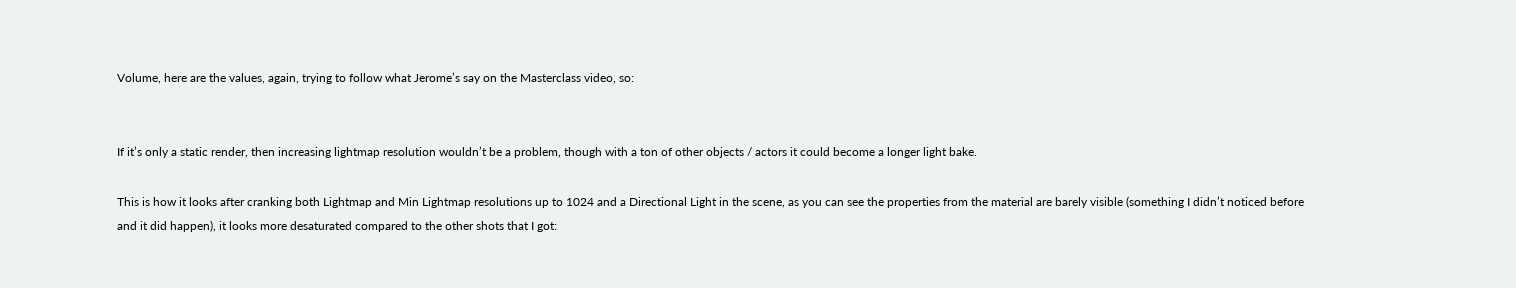Volume, here are the values, again, trying to follow what Jerome’s say on the Masterclass video, so:


If it’s only a static render, then increasing lightmap resolution wouldn’t be a problem, though with a ton of other objects / actors it could become a longer light bake.

This is how it looks after cranking both Lightmap and Min Lightmap resolutions up to 1024 and a Directional Light in the scene, as you can see the properties from the material are barely visible (something I didn’t noticed before and it did happen), it looks more desaturated compared to the other shots that I got: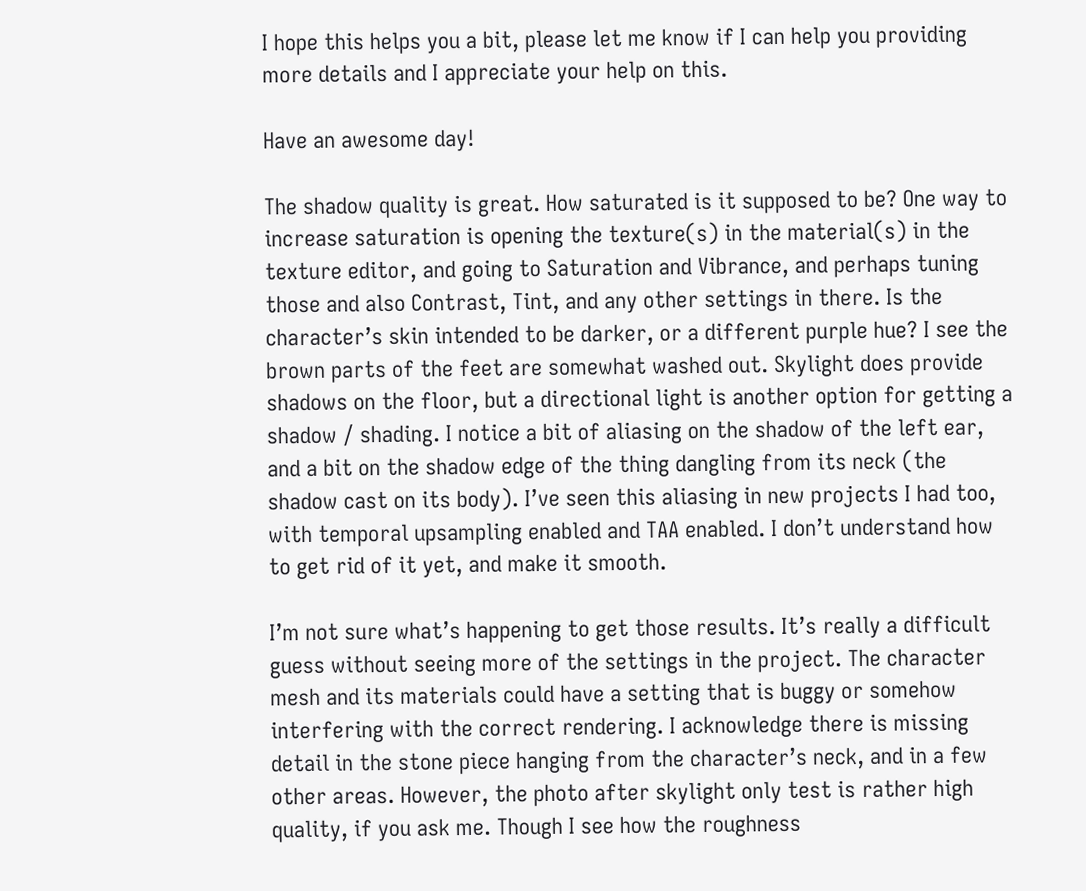I hope this helps you a bit, please let me know if I can help you providing more details and I appreciate your help on this.

Have an awesome day!

The shadow quality is great. How saturated is it supposed to be? One way to increase saturation is opening the texture(s) in the material(s) in the texture editor, and going to Saturation and Vibrance, and perhaps tuning those and also Contrast, Tint, and any other settings in there. Is the character’s skin intended to be darker, or a different purple hue? I see the brown parts of the feet are somewhat washed out. Skylight does provide shadows on the floor, but a directional light is another option for getting a shadow / shading. I notice a bit of aliasing on the shadow of the left ear, and a bit on the shadow edge of the thing dangling from its neck (the shadow cast on its body). I’ve seen this aliasing in new projects I had too, with temporal upsampling enabled and TAA enabled. I don’t understand how to get rid of it yet, and make it smooth.

I’m not sure what’s happening to get those results. It’s really a difficult guess without seeing more of the settings in the project. The character mesh and its materials could have a setting that is buggy or somehow interfering with the correct rendering. I acknowledge there is missing detail in the stone piece hanging from the character’s neck, and in a few other areas. However, the photo after skylight only test is rather high quality, if you ask me. Though I see how the roughness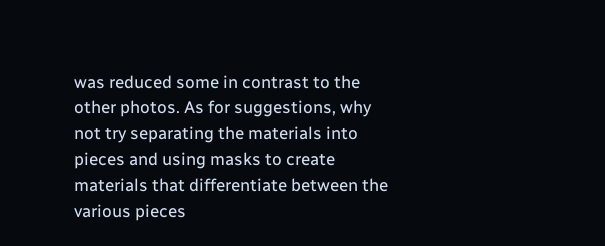was reduced some in contrast to the other photos. As for suggestions, why not try separating the materials into pieces and using masks to create materials that differentiate between the various pieces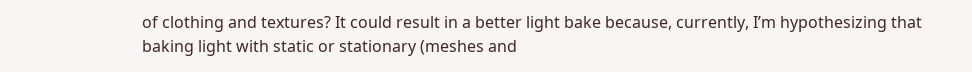of clothing and textures? It could result in a better light bake because, currently, I’m hypothesizing that baking light with static or stationary (meshes and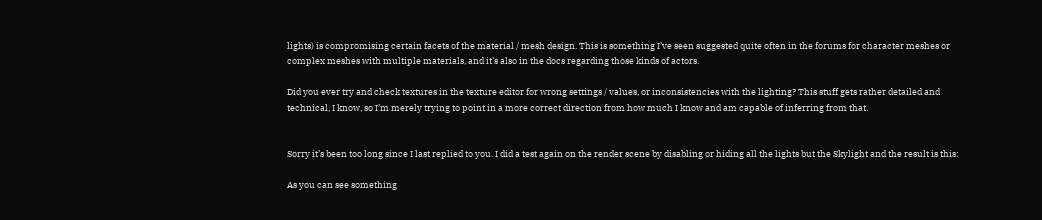lights) is compromising certain facets of the material / mesh design. This is something I’ve seen suggested quite often in the forums for character meshes or complex meshes with multiple materials, and it’s also in the docs regarding those kinds of actors.

Did you ever try and check textures in the texture editor for wrong settings / values, or inconsistencies with the lighting? This stuff gets rather detailed and technical, I know, so I’m merely trying to point in a more correct direction from how much I know and am capable of inferring from that.


Sorry it’s been too long since I last replied to you. I did a test again on the render scene by disabling or hiding all the lights but the Skylight and the result is this:

As you can see something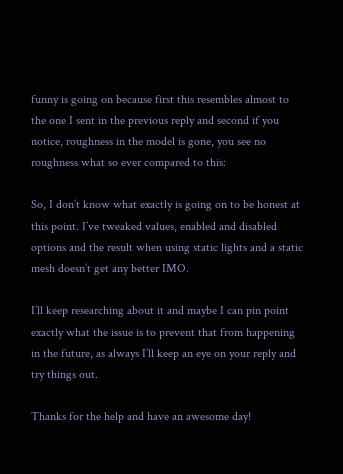funny is going on because first this resembles almost to the one I sent in the previous reply and second if you notice, roughness in the model is gone, you see no roughness what so ever compared to this:

So, I don’t know what exactly is going on to be honest at this point. I’ve tweaked values, enabled and disabled options and the result when using static lights and a static mesh doesn’t get any better IMO.

I’ll keep researching about it and maybe I can pin point exactly what the issue is to prevent that from happening in the future, as always I’ll keep an eye on your reply and try things out.

Thanks for the help and have an awesome day!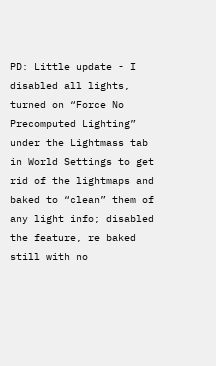PD: Little update - I disabled all lights, turned on “Force No Precomputed Lighting” under the Lightmass tab in World Settings to get rid of the lightmaps and baked to “clean” them of any light info; disabled the feature, re baked still with no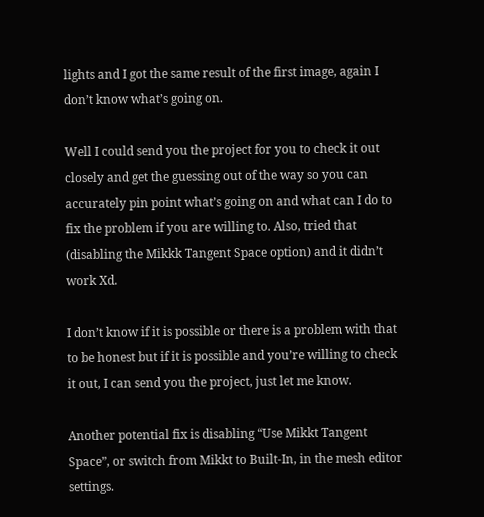lights and I got the same result of the first image, again I don’t know what’s going on.

Well I could send you the project for you to check it out closely and get the guessing out of the way so you can accurately pin point what’s going on and what can I do to fix the problem if you are willing to. Also, tried that (disabling the Mikkk Tangent Space option) and it didn’t work Xd.

I don’t know if it is possible or there is a problem with that to be honest but if it is possible and you’re willing to check it out, I can send you the project, just let me know.

Another potential fix is disabling “Use Mikkt Tangent Space”, or switch from Mikkt to Built-In, in the mesh editor settings.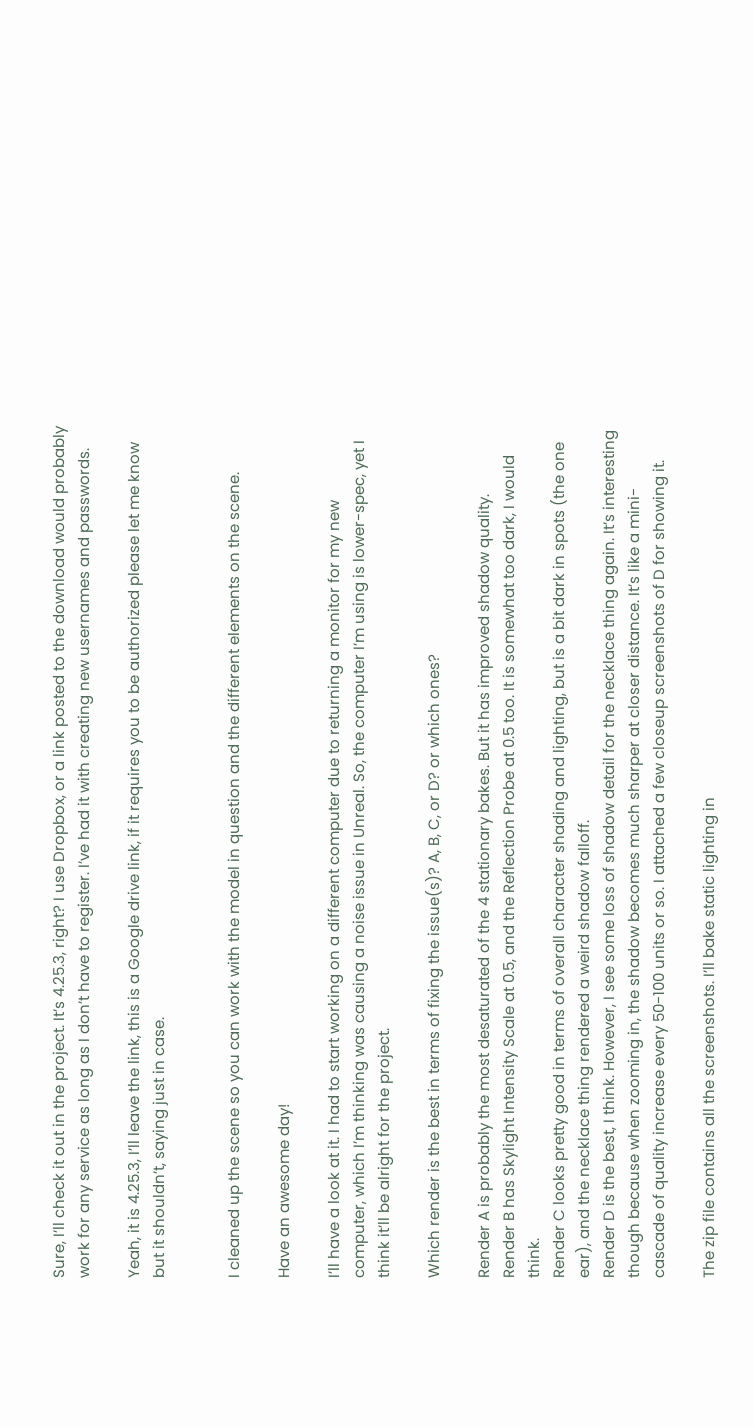Sure, I’ll check it out in the project. It’s 4.25.3, right? I use Dropbox, or a link posted to the download would probably work for any service as long as I don’t have to register. I’ve had it with creating new usernames and passwords.

Yeah, it is 4.25.3, I’ll leave the link, this is a Google drive link, if it requires you to be authorized please let me know but it shouldn’t, saying just in case.


I cleaned up the scene so you can work with the model in question and the different elements on the scene.

Have an awesome day!

I’ll have a look at it. I had to start working on a different computer due to returning a monitor for my new computer, which I’m thinking was causing a noise issue in Unreal. So, the computer I’m using is lower-spec, yet I think it’ll be alright for the project.

Which render is the best in terms of fixing the issue(s)? A, B, C, or D? or which ones?

Render A is probably the most desaturated of the 4 stationary bakes. But it has improved shadow quality.
Render B has Skylight Intensity Scale at 0.5, and the Reflection Probe at 0.5 too. It is somewhat too dark, I would think.
Render C looks pretty good in terms of overall character shading and lighting, but is a bit dark in spots (the one ear), and the necklace thing rendered a weird shadow falloff.
Render D is the best, I think. However, I see some loss of shadow detail for the necklace thing again. It’s interesting though because when zooming in, the shadow becomes much sharper at closer distance. It’s like a mini-cascade of quality increase every 50-100 units or so. I attached a few closeup screenshots of D for showing it.

The zip file contains all the screenshots. I’ll bake static lighting in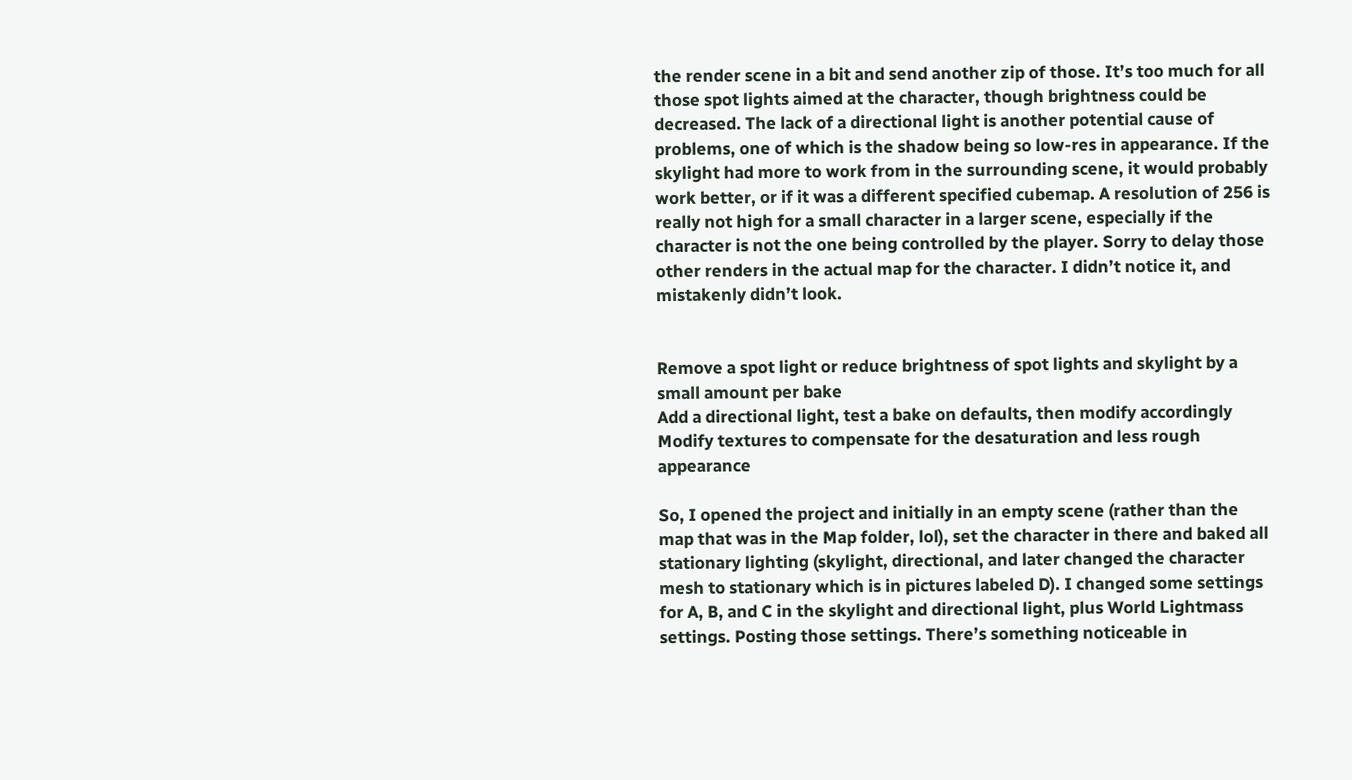the render scene in a bit and send another zip of those. It’s too much for all those spot lights aimed at the character, though brightness could be decreased. The lack of a directional light is another potential cause of problems, one of which is the shadow being so low-res in appearance. If the skylight had more to work from in the surrounding scene, it would probably work better, or if it was a different specified cubemap. A resolution of 256 is really not high for a small character in a larger scene, especially if the character is not the one being controlled by the player. Sorry to delay those other renders in the actual map for the character. I didn’t notice it, and mistakenly didn’t look.


Remove a spot light or reduce brightness of spot lights and skylight by a small amount per bake
Add a directional light, test a bake on defaults, then modify accordingly
Modify textures to compensate for the desaturation and less rough appearance

So, I opened the project and initially in an empty scene (rather than the map that was in the Map folder, lol), set the character in there and baked all stationary lighting (skylight, directional, and later changed the character mesh to stationary which is in pictures labeled D). I changed some settings for A, B, and C in the skylight and directional light, plus World Lightmass settings. Posting those settings. There’s something noticeable in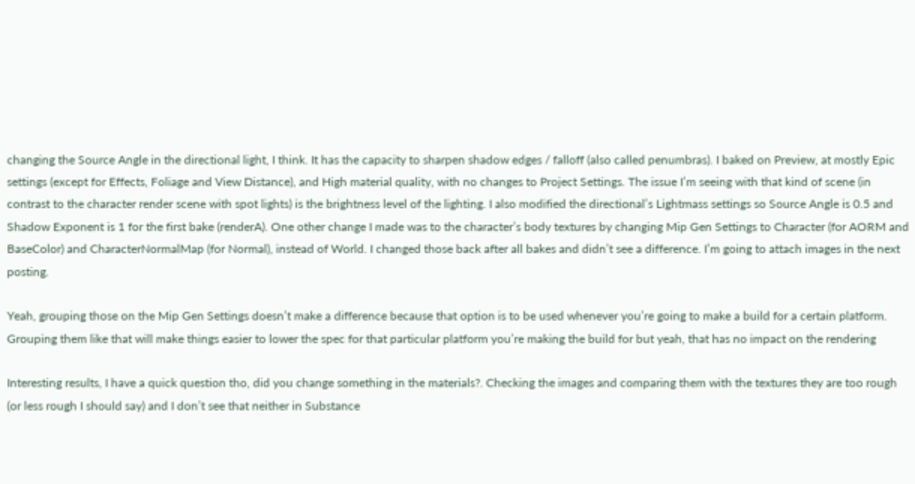changing the Source Angle in the directional light, I think. It has the capacity to sharpen shadow edges / falloff (also called penumbras). I baked on Preview, at mostly Epic settings (except for Effects, Foliage and View Distance), and High material quality, with no changes to Project Settings. The issue I’m seeing with that kind of scene (in contrast to the character render scene with spot lights) is the brightness level of the lighting. I also modified the directional’s Lightmass settings so Source Angle is 0.5 and Shadow Exponent is 1 for the first bake (renderA). One other change I made was to the character’s body textures by changing Mip Gen Settings to Character (for AORM and BaseColor) and CharacterNormalMap (for Normal), instead of World. I changed those back after all bakes and didn’t see a difference. I’m going to attach images in the next posting.

Yeah, grouping those on the Mip Gen Settings doesn’t make a difference because that option is to be used whenever you’re going to make a build for a certain platform. Grouping them like that will make things easier to lower the spec for that particular platform you’re making the build for but yeah, that has no impact on the rendering

Interesting results, I have a quick question tho, did you change something in the materials?. Checking the images and comparing them with the textures they are too rough (or less rough I should say) and I don’t see that neither in Substance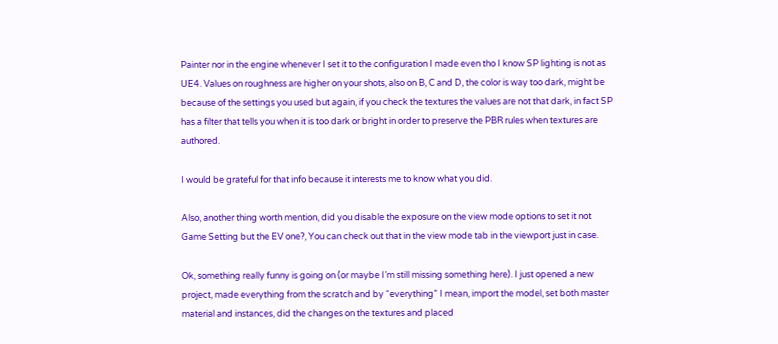Painter nor in the engine whenever I set it to the configuration I made even tho I know SP lighting is not as UE4. Values on roughness are higher on your shots, also on B, C and D, the color is way too dark, might be because of the settings you used but again, if you check the textures the values are not that dark, in fact SP has a filter that tells you when it is too dark or bright in order to preserve the PBR rules when textures are authored.

I would be grateful for that info because it interests me to know what you did.

Also, another thing worth mention, did you disable the exposure on the view mode options to set it not Game Setting but the EV one?, You can check out that in the view mode tab in the viewport just in case.

Ok, something really funny is going on (or maybe I’m still missing something here). I just opened a new project, made everything from the scratch and by “everything” I mean, import the model, set both master material and instances, did the changes on the textures and placed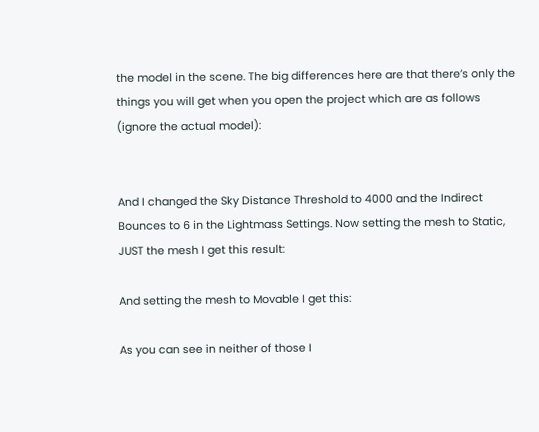the model in the scene. The big differences here are that there’s only the things you will get when you open the project which are as follows (ignore the actual model):


And I changed the Sky Distance Threshold to 4000 and the Indirect Bounces to 6 in the Lightmass Settings. Now setting the mesh to Static, JUST the mesh I get this result:

And setting the mesh to Movable I get this:

As you can see in neither of those I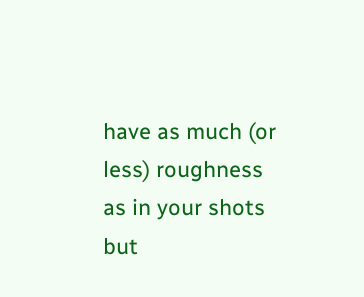have as much (or less) roughness as in your shots but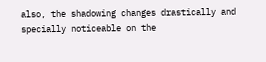also, the shadowing changes drastically and specially noticeable on the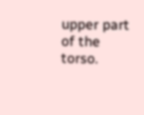upper part of the torso.